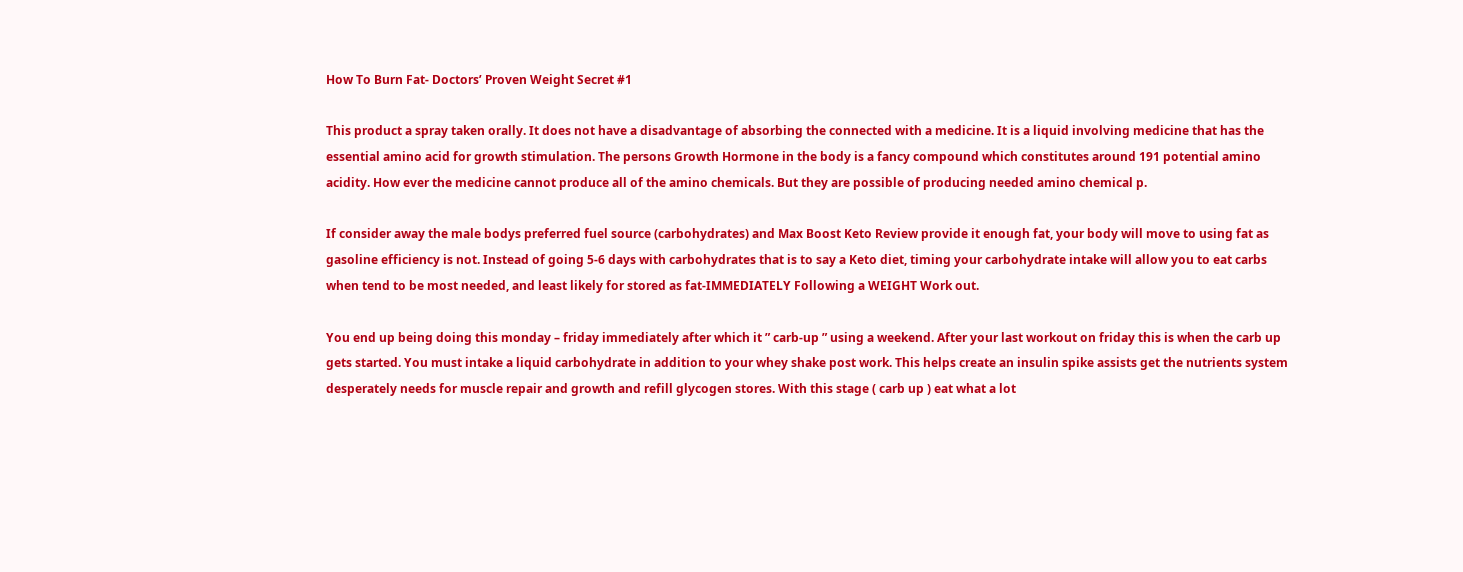How To Burn Fat- Doctors’ Proven Weight Secret #1

This product a spray taken orally. It does not have a disadvantage of absorbing the connected with a medicine. It is a liquid involving medicine that has the essential amino acid for growth stimulation. The persons Growth Hormone in the body is a fancy compound which constitutes around 191 potential amino acidity. How ever the medicine cannot produce all of the amino chemicals. But they are possible of producing needed amino chemical p.

If consider away the male bodys preferred fuel source (carbohydrates) and Max Boost Keto Review provide it enough fat, your body will move to using fat as gasoline efficiency is not. Instead of going 5-6 days with carbohydrates that is to say a Keto diet, timing your carbohydrate intake will allow you to eat carbs when tend to be most needed, and least likely for stored as fat-IMMEDIATELY Following a WEIGHT Work out.

You end up being doing this monday – friday immediately after which it ” carb-up ” using a weekend. After your last workout on friday this is when the carb up gets started. You must intake a liquid carbohydrate in addition to your whey shake post work. This helps create an insulin spike assists get the nutrients system desperately needs for muscle repair and growth and refill glycogen stores. With this stage ( carb up ) eat what a lot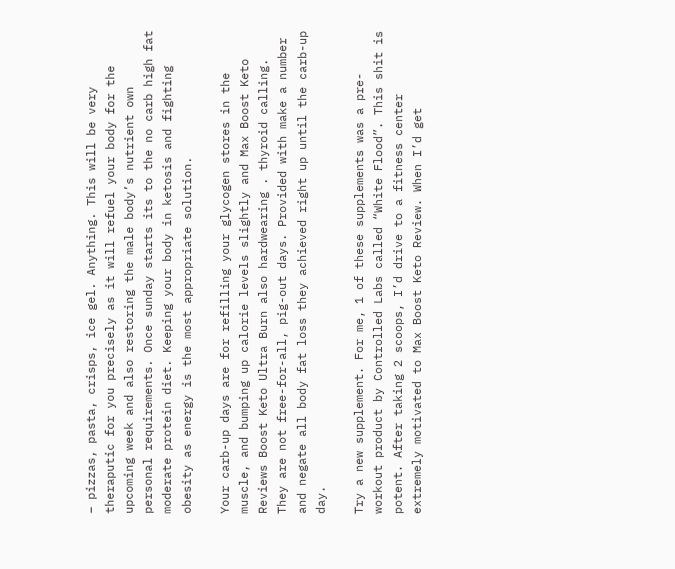– pizzas, pasta, crisps, ice gel. Anything. This will be very theraputic for you precisely as it will refuel your body for the upcoming week and also restoring the male body’s nutrient own personal requirements. Once sunday starts its to the no carb high fat moderate protein diet. Keeping your body in ketosis and fighting obesity as energy is the most appropriate solution.

Your carb-up days are for refilling your glycogen stores in the muscle, and bumping up calorie levels slightly and Max Boost Keto Reviews Boost Keto Ultra Burn also hardwearing . thyroid calling. They are not free-for-all, pig-out days. Provided with make a number and negate all body fat loss they achieved right up until the carb-up day.

Try a new supplement. For me, 1 of these supplements was a pre-workout product by Controlled Labs called “White Flood”. This shit is potent. After taking 2 scoops, I’d drive to a fitness center extremely motivated to Max Boost Keto Review. When I’d get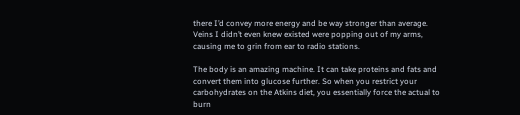there I’d convey more energy and be way stronger than average. Veins I didn’t even knew existed were popping out of my arms, causing me to grin from ear to radio stations.

The body is an amazing machine. It can take proteins and fats and convert them into glucose further. So when you restrict your carbohydrates on the Atkins diet, you essentially force the actual to burn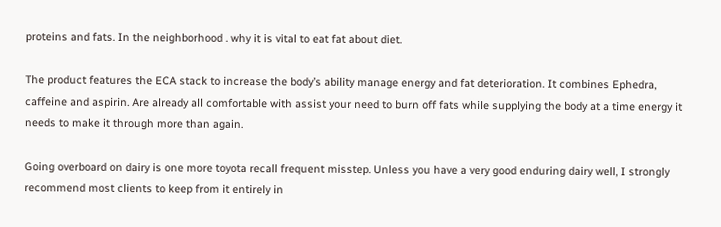proteins and fats. In the neighborhood . why it is vital to eat fat about diet.

The product features the ECA stack to increase the body’s ability manage energy and fat deterioration. It combines Ephedra, caffeine and aspirin. Are already all comfortable with assist your need to burn off fats while supplying the body at a time energy it needs to make it through more than again.

Going overboard on dairy is one more toyota recall frequent misstep. Unless you have a very good enduring dairy well, I strongly recommend most clients to keep from it entirely in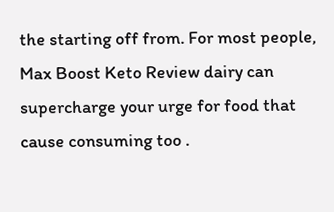the starting off from. For most people, Max Boost Keto Review dairy can supercharge your urge for food that cause consuming too .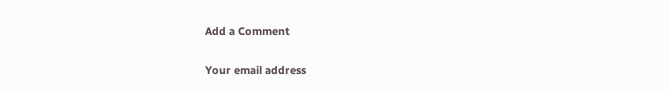Add a Comment

Your email address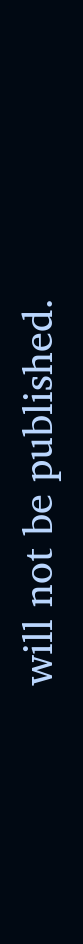will not be published.